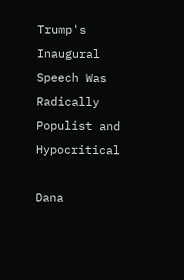Trump's Inaugural Speech Was Radically Populist and Hypocritical

Dana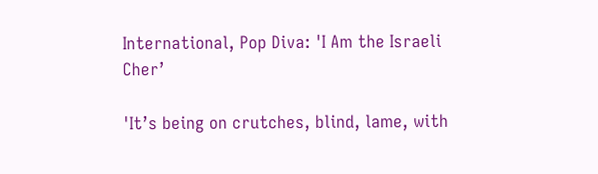International, Pop Diva: 'I Am the Israeli Cher’

'It’s being on crutches, blind, lame, with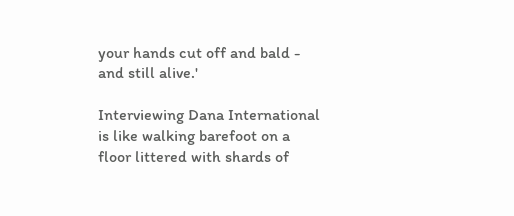your hands cut off and bald - and still alive.'

Interviewing Dana International is like walking barefoot on a floor littered with shards of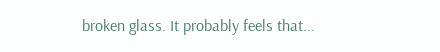broken glass. It probably feels that...